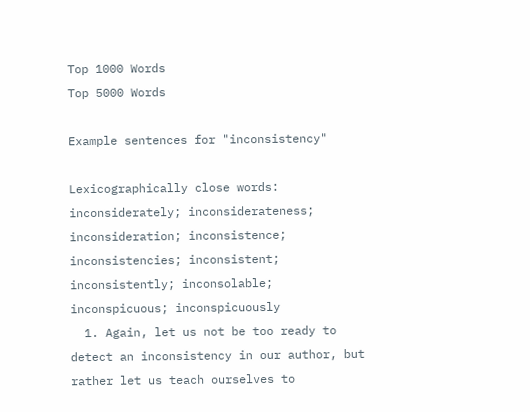Top 1000 Words
Top 5000 Words

Example sentences for "inconsistency"

Lexicographically close words:
inconsiderately; inconsiderateness; inconsideration; inconsistence; inconsistencies; inconsistent; inconsistently; inconsolable; inconspicuous; inconspicuously
  1. Again, let us not be too ready to detect an inconsistency in our author, but rather let us teach ourselves to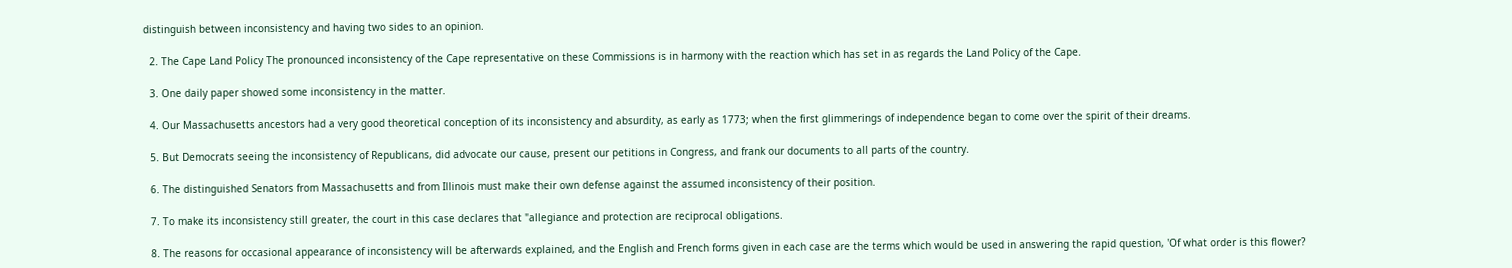distinguish between inconsistency and having two sides to an opinion.

  2. The Cape Land Policy The pronounced inconsistency of the Cape representative on these Commissions is in harmony with the reaction which has set in as regards the Land Policy of the Cape.

  3. One daily paper showed some inconsistency in the matter.

  4. Our Massachusetts ancestors had a very good theoretical conception of its inconsistency and absurdity, as early as 1773; when the first glimmerings of independence began to come over the spirit of their dreams.

  5. But Democrats seeing the inconsistency of Republicans, did advocate our cause, present our petitions in Congress, and frank our documents to all parts of the country.

  6. The distinguished Senators from Massachusetts and from Illinois must make their own defense against the assumed inconsistency of their position.

  7. To make its inconsistency still greater, the court in this case declares that "allegiance and protection are reciprocal obligations.

  8. The reasons for occasional appearance of inconsistency will be afterwards explained, and the English and French forms given in each case are the terms which would be used in answering the rapid question, 'Of what order is this flower?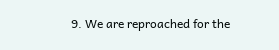9. We are reproached for the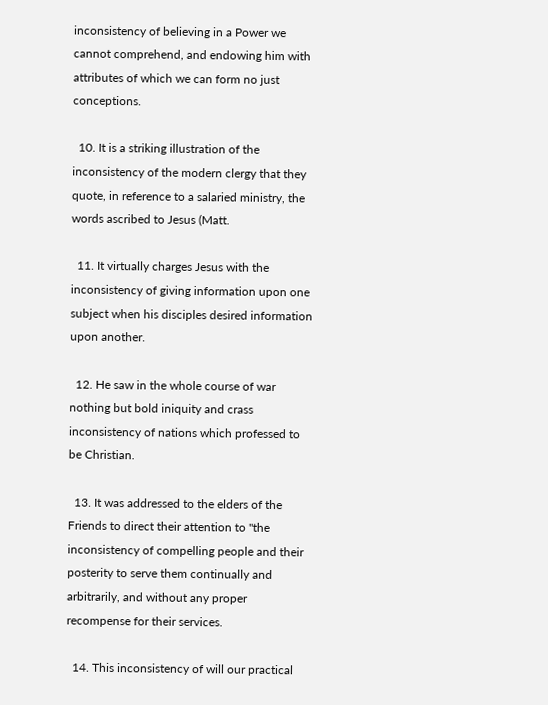inconsistency of believing in a Power we cannot comprehend, and endowing him with attributes of which we can form no just conceptions.

  10. It is a striking illustration of the inconsistency of the modern clergy that they quote, in reference to a salaried ministry, the words ascribed to Jesus (Matt.

  11. It virtually charges Jesus with the inconsistency of giving information upon one subject when his disciples desired information upon another.

  12. He saw in the whole course of war nothing but bold iniquity and crass inconsistency of nations which professed to be Christian.

  13. It was addressed to the elders of the Friends to direct their attention to "the inconsistency of compelling people and their posterity to serve them continually and arbitrarily, and without any proper recompense for their services.

  14. This inconsistency of will our practical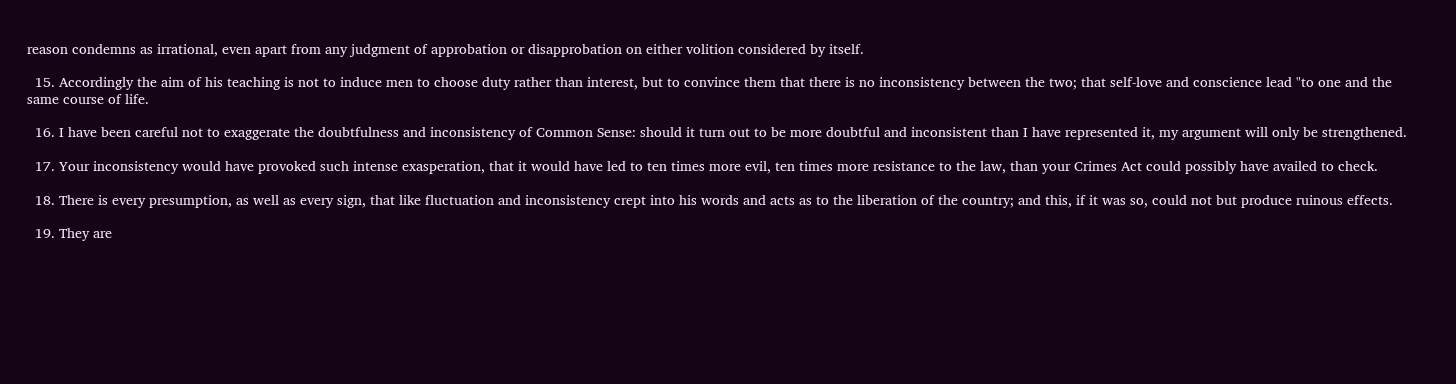reason condemns as irrational, even apart from any judgment of approbation or disapprobation on either volition considered by itself.

  15. Accordingly the aim of his teaching is not to induce men to choose duty rather than interest, but to convince them that there is no inconsistency between the two; that self-love and conscience lead "to one and the same course of life.

  16. I have been careful not to exaggerate the doubtfulness and inconsistency of Common Sense: should it turn out to be more doubtful and inconsistent than I have represented it, my argument will only be strengthened.

  17. Your inconsistency would have provoked such intense exasperation, that it would have led to ten times more evil, ten times more resistance to the law, than your Crimes Act could possibly have availed to check.

  18. There is every presumption, as well as every sign, that like fluctuation and inconsistency crept into his words and acts as to the liberation of the country; and this, if it was so, could not but produce ruinous effects.

  19. They are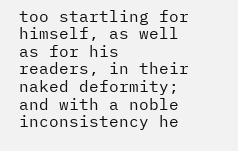too startling for himself, as well as for his readers, in their naked deformity; and with a noble inconsistency he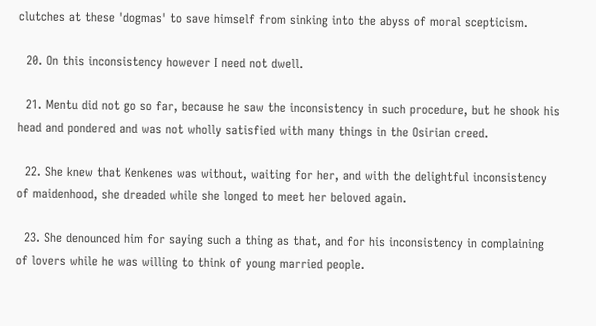clutches at these 'dogmas' to save himself from sinking into the abyss of moral scepticism.

  20. On this inconsistency however I need not dwell.

  21. Mentu did not go so far, because he saw the inconsistency in such procedure, but he shook his head and pondered and was not wholly satisfied with many things in the Osirian creed.

  22. She knew that Kenkenes was without, waiting for her, and with the delightful inconsistency of maidenhood, she dreaded while she longed to meet her beloved again.

  23. She denounced him for saying such a thing as that, and for his inconsistency in complaining of lovers while he was willing to think of young married people.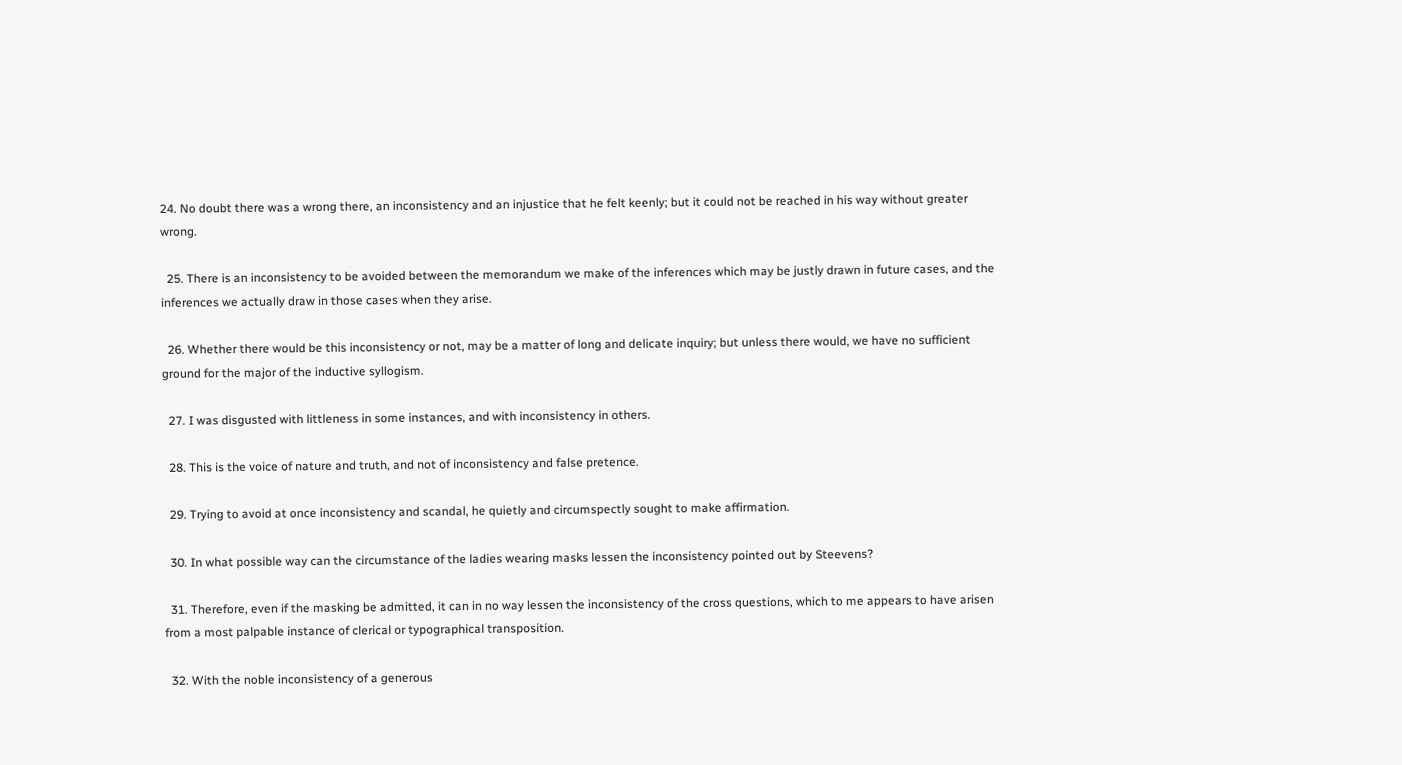24. No doubt there was a wrong there, an inconsistency and an injustice that he felt keenly; but it could not be reached in his way without greater wrong.

  25. There is an inconsistency to be avoided between the memorandum we make of the inferences which may be justly drawn in future cases, and the inferences we actually draw in those cases when they arise.

  26. Whether there would be this inconsistency or not, may be a matter of long and delicate inquiry; but unless there would, we have no sufficient ground for the major of the inductive syllogism.

  27. I was disgusted with littleness in some instances, and with inconsistency in others.

  28. This is the voice of nature and truth, and not of inconsistency and false pretence.

  29. Trying to avoid at once inconsistency and scandal, he quietly and circumspectly sought to make affirmation.

  30. In what possible way can the circumstance of the ladies wearing masks lessen the inconsistency pointed out by Steevens?

  31. Therefore, even if the masking be admitted, it can in no way lessen the inconsistency of the cross questions, which to me appears to have arisen from a most palpable instance of clerical or typographical transposition.

  32. With the noble inconsistency of a generous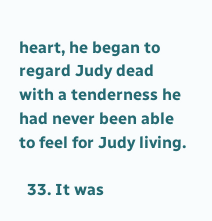heart, he began to regard Judy dead with a tenderness he had never been able to feel for Judy living.

  33. It was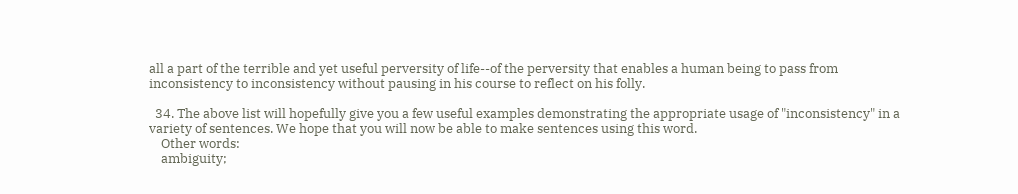all a part of the terrible and yet useful perversity of life--of the perversity that enables a human being to pass from inconsistency to inconsistency without pausing in his course to reflect on his folly.

  34. The above list will hopefully give you a few useful examples demonstrating the appropriate usage of "inconsistency" in a variety of sentences. We hope that you will now be able to make sentences using this word.
    Other words:
    ambiguity;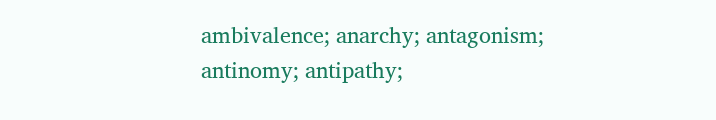ambivalence; anarchy; antagonism; antinomy; antipathy;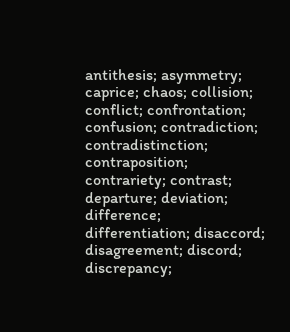antithesis; asymmetry; caprice; chaos; collision; conflict; confrontation; confusion; contradiction; contradistinction; contraposition; contrariety; contrast; departure; deviation; difference; differentiation; disaccord; disagreement; discord; discrepancy;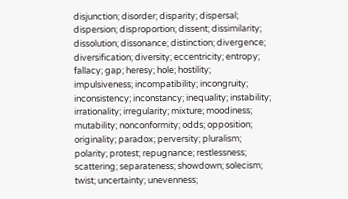disjunction; disorder; disparity; dispersal; dispersion; disproportion; dissent; dissimilarity; dissolution; dissonance; distinction; divergence; diversification; diversity; eccentricity; entropy; fallacy; gap; heresy; hole; hostility; impulsiveness; incompatibility; incongruity; inconsistency; inconstancy; inequality; instability; irrationality; irregularity; mixture; moodiness; mutability; nonconformity; odds; opposition; originality; paradox; perversity; pluralism; polarity; protest; repugnance; restlessness; scattering; separateness; showdown; solecism; twist; uncertainty; unevenness;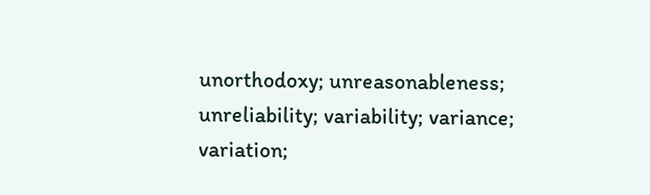unorthodoxy; unreasonableness; unreliability; variability; variance; variation;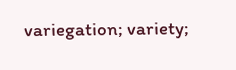variegation; variety;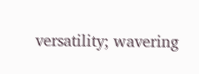versatility; wavering